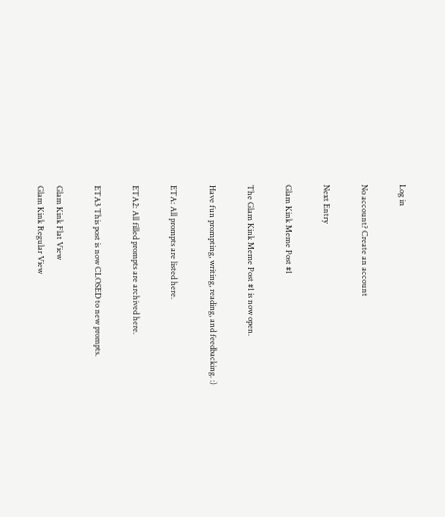Log in

No account? Create an account

Next Entry

Glam Kink Meme Post #1

The Glam Kink Meme Post #1 is now open.

Have fun prompting, writing, reading, and feedbacking. :)

ETA: All prompts are listed here.

ETA2: All filled prompts are archived here.

ETA3 This post is now CLOSED to new prompts.

Glam Kink Flat View
Glam Kink Regular View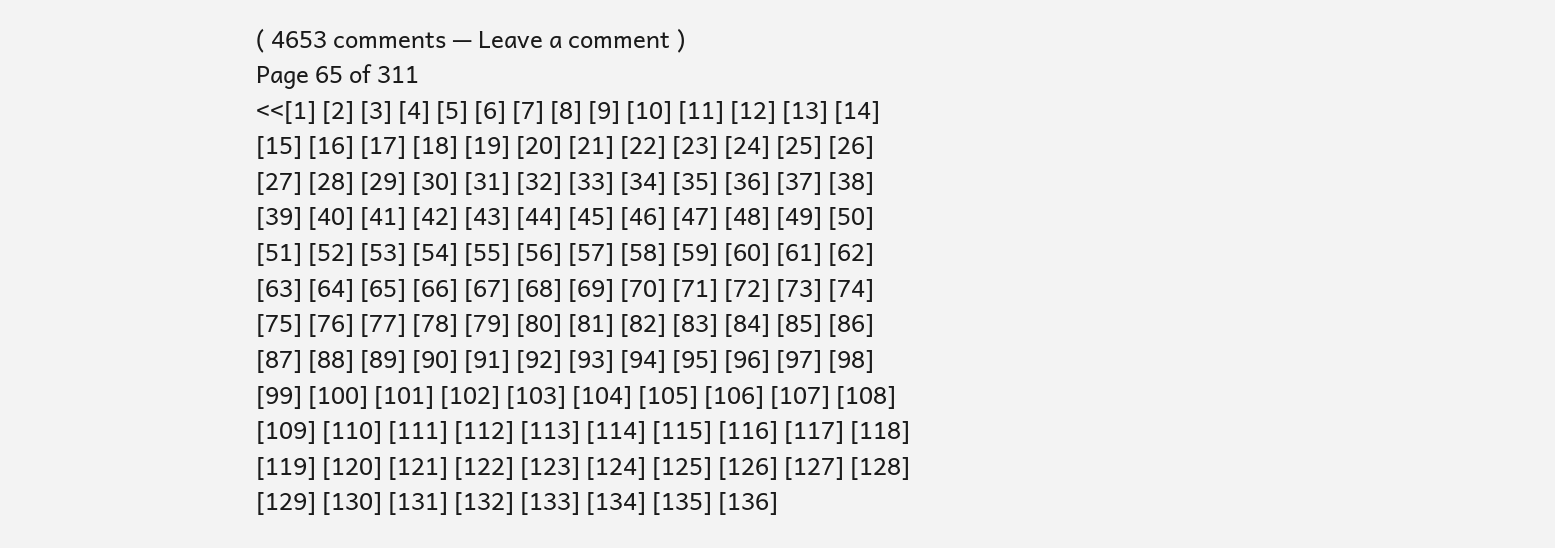( 4653 comments — Leave a comment )
Page 65 of 311
<<[1] [2] [3] [4] [5] [6] [7] [8] [9] [10] [11] [12] [13] [14] [15] [16] [17] [18] [19] [20] [21] [22] [23] [24] [25] [26] [27] [28] [29] [30] [31] [32] [33] [34] [35] [36] [37] [38] [39] [40] [41] [42] [43] [44] [45] [46] [47] [48] [49] [50] [51] [52] [53] [54] [55] [56] [57] [58] [59] [60] [61] [62] [63] [64] [65] [66] [67] [68] [69] [70] [71] [72] [73] [74] [75] [76] [77] [78] [79] [80] [81] [82] [83] [84] [85] [86] [87] [88] [89] [90] [91] [92] [93] [94] [95] [96] [97] [98] [99] [100] [101] [102] [103] [104] [105] [106] [107] [108] [109] [110] [111] [112] [113] [114] [115] [116] [117] [118] [119] [120] [121] [122] [123] [124] [125] [126] [127] [128] [129] [130] [131] [132] [133] [134] [135] [136]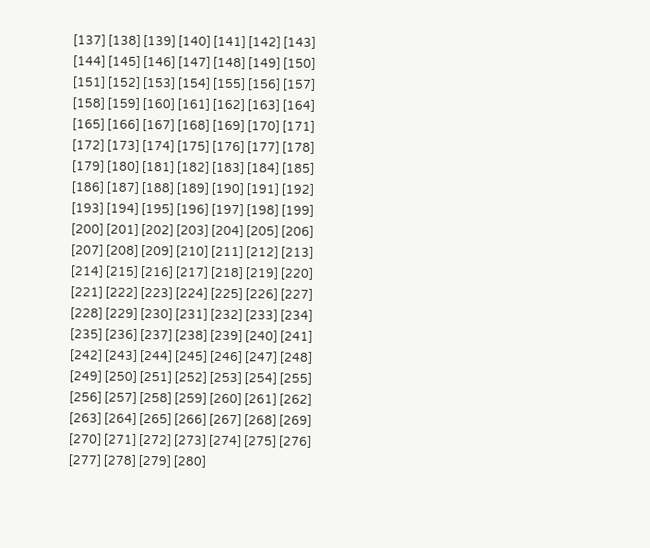[137] [138] [139] [140] [141] [142] [143] [144] [145] [146] [147] [148] [149] [150] [151] [152] [153] [154] [155] [156] [157] [158] [159] [160] [161] [162] [163] [164] [165] [166] [167] [168] [169] [170] [171] [172] [173] [174] [175] [176] [177] [178] [179] [180] [181] [182] [183] [184] [185] [186] [187] [188] [189] [190] [191] [192] [193] [194] [195] [196] [197] [198] [199] [200] [201] [202] [203] [204] [205] [206] [207] [208] [209] [210] [211] [212] [213] [214] [215] [216] [217] [218] [219] [220] [221] [222] [223] [224] [225] [226] [227] [228] [229] [230] [231] [232] [233] [234] [235] [236] [237] [238] [239] [240] [241] [242] [243] [244] [245] [246] [247] [248] [249] [250] [251] [252] [253] [254] [255] [256] [257] [258] [259] [260] [261] [262] [263] [264] [265] [266] [267] [268] [269] [270] [271] [272] [273] [274] [275] [276] [277] [278] [279] [280]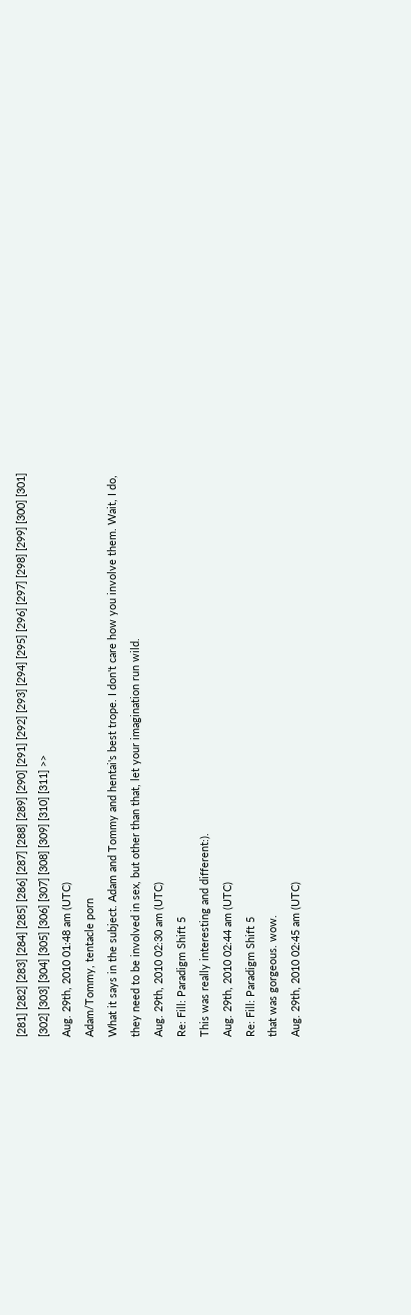[281] [282] [283] [284] [285] [286] [287] [288] [289] [290] [291] [292] [293] [294] [295] [296] [297] [298] [299] [300] [301] [302] [303] [304] [305] [306] [307] [308] [309] [310] [311] >>
Aug. 29th, 2010 01:48 am (UTC)
Adam/Tommy, tentacle porn
What it says in the subject. Adam and Tommy and hentai's best trope. I don't care how you involve them. Wait, I do, they need to be involved in sex, but other than that, let your imagination run wild.
Aug. 29th, 2010 02:30 am (UTC)
Re: Fill: Paradigm Shift 5
This was really interesting and different:).
Aug. 29th, 2010 02:44 am (UTC)
Re: Fill: Paradigm Shift 5
that was gorgeous. wow.
Aug. 29th, 2010 02:45 am (UTC)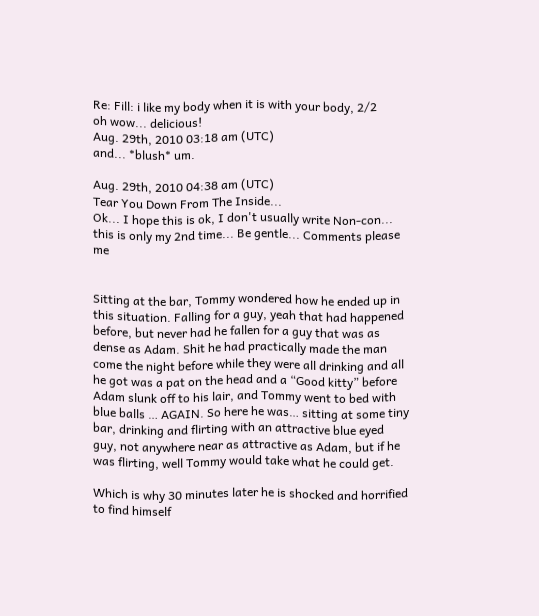Re: Fill: i like my body when it is with your body, 2/2
oh wow... delicious!
Aug. 29th, 2010 03:18 am (UTC)
and... *blush* um.

Aug. 29th, 2010 04:38 am (UTC)
Tear You Down From The Inside...
Ok... I hope this is ok, I don't usually write Non-con... this is only my 2nd time... Be gentle... Comments please me


Sitting at the bar, Tommy wondered how he ended up in this situation. Falling for a guy, yeah that had happened before, but never had he fallen for a guy that was as dense as Adam. Shit he had practically made the man come the night before while they were all drinking and all he got was a pat on the head and a “Good kitty” before Adam slunk off to his lair, and Tommy went to bed with blue balls … AGAIN. So here he was… sitting at some tiny bar, drinking and flirting with an attractive blue eyed guy, not anywhere near as attractive as Adam, but if he was flirting, well Tommy would take what he could get.

Which is why 30 minutes later he is shocked and horrified to find himself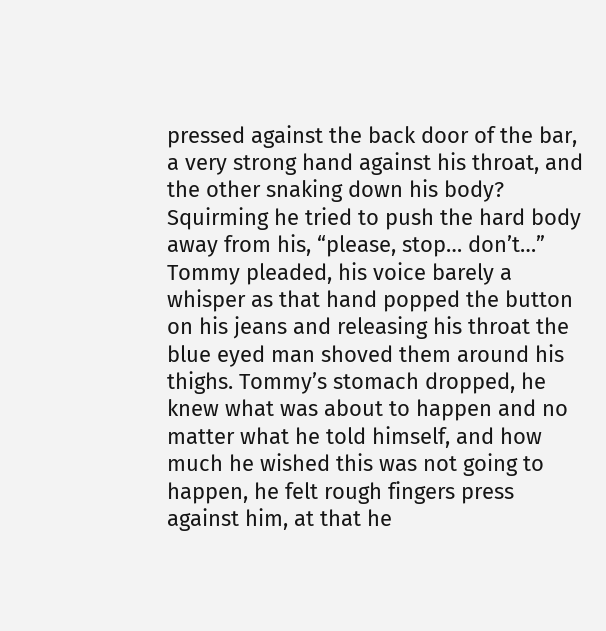pressed against the back door of the bar, a very strong hand against his throat, and the other snaking down his body? Squirming he tried to push the hard body away from his, “please, stop… don’t…” Tommy pleaded, his voice barely a whisper as that hand popped the button on his jeans and releasing his throat the blue eyed man shoved them around his thighs. Tommy’s stomach dropped, he knew what was about to happen and no matter what he told himself, and how much he wished this was not going to happen, he felt rough fingers press against him, at that he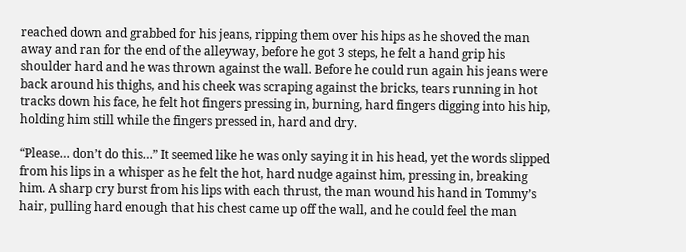reached down and grabbed for his jeans, ripping them over his hips as he shoved the man away and ran for the end of the alleyway, before he got 3 steps, he felt a hand grip his shoulder hard and he was thrown against the wall. Before he could run again his jeans were back around his thighs, and his cheek was scraping against the bricks, tears running in hot tracks down his face, he felt hot fingers pressing in, burning, hard fingers digging into his hip, holding him still while the fingers pressed in, hard and dry.

“Please… don’t do this…” It seemed like he was only saying it in his head, yet the words slipped from his lips in a whisper as he felt the hot, hard nudge against him, pressing in, breaking him. A sharp cry burst from his lips with each thrust, the man wound his hand in Tommy’s hair, pulling hard enough that his chest came up off the wall, and he could feel the man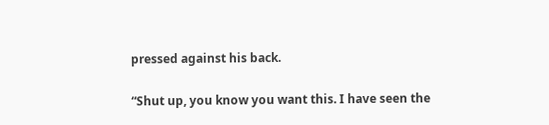pressed against his back.

“Shut up, you know you want this. I have seen the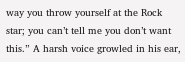way you throw yourself at the Rock star; you can’t tell me you don’t want this.” A harsh voice growled in his ear,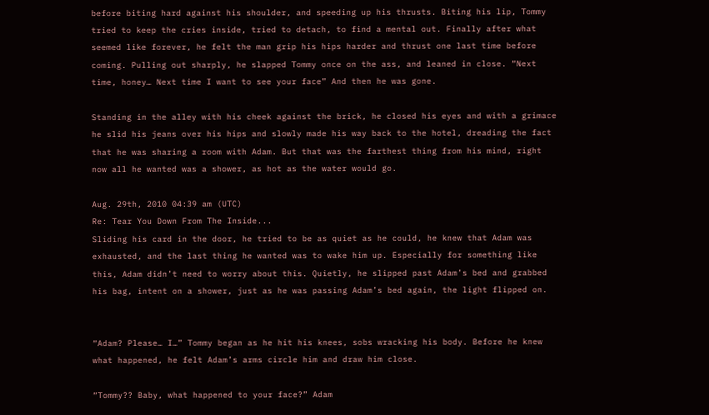before biting hard against his shoulder, and speeding up his thrusts. Biting his lip, Tommy tried to keep the cries inside, tried to detach, to find a mental out. Finally after what seemed like forever, he felt the man grip his hips harder and thrust one last time before coming. Pulling out sharply, he slapped Tommy once on the ass, and leaned in close. “Next time, honey… Next time I want to see your face” And then he was gone.

Standing in the alley with his cheek against the brick, he closed his eyes and with a grimace he slid his jeans over his hips and slowly made his way back to the hotel, dreading the fact that he was sharing a room with Adam. But that was the farthest thing from his mind, right now all he wanted was a shower, as hot as the water would go.

Aug. 29th, 2010 04:39 am (UTC)
Re: Tear You Down From The Inside...
Sliding his card in the door, he tried to be as quiet as he could, he knew that Adam was exhausted, and the last thing he wanted was to wake him up. Especially for something like this, Adam didn’t need to worry about this. Quietly, he slipped past Adam’s bed and grabbed his bag, intent on a shower, just as he was passing Adam’s bed again, the light flipped on.


“Adam? Please… I…” Tommy began as he hit his knees, sobs wracking his body. Before he knew what happened, he felt Adam’s arms circle him and draw him close.

“Tommy?? Baby, what happened to your face?” Adam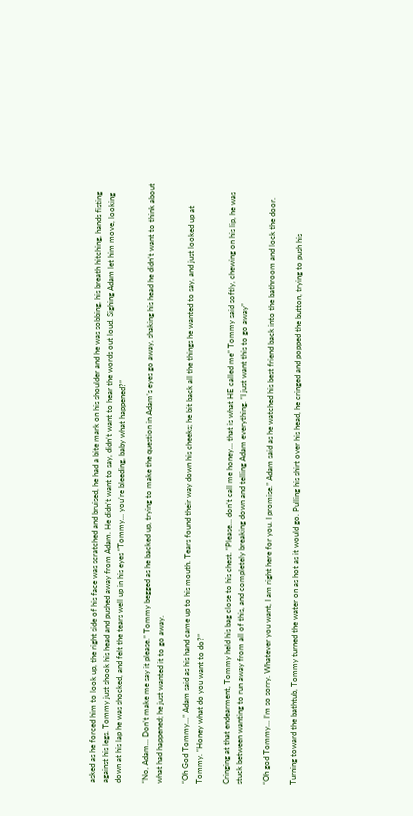asked as he forced him to look up, the right side of his face was scratched and bruised, he had a bite mark on his shoulder and he was sobbing, his breath hitching, hands fisting against his legs. Tommy just shook his head and pushed away from Adam. He didn’t want to say, didn’t want to hear the words out loud. Sighing Adam let him move, looking down at his lap he was shocked, and felt the tears well up in his eyes “Tommy… you’re bleeding, baby what happened?”

“No, Adam… Don’t make me say it please.” Tommy begged as he backed up, trying to make the question in Adam’s eyes go away, shaking his head he didn’t want to think about what had happened; he just wanted it to go away.

“Oh God Tommy…” Adam said as his hand came up to his mouth. Tears found their way down his cheeks; he bit back all the things he wanted to say, and just looked up at Tommy. “Honey what do you want to do?”

Cringing at that endearment, Tommy held his bag close to his chest. “Please… don’t call me honey… that is what HE called me” Tommy said softly, chewing on his lip, he was stuck between wanting to run away from all of this, and completely breaking down and telling Adam everything. “I just want this to go away”

“Oh god Tommy… I’m so sorry. Whatever you want, I am right here for you. I promise.” Adam said as he watched his best friend back into the bathroom and lock the door.

Turning toward the bathtub, Tommy turned the water on as hot as it would go. Pulling his shirt over his head, he cringed and popped the button, trying to push his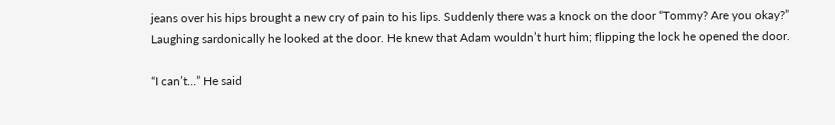jeans over his hips brought a new cry of pain to his lips. Suddenly there was a knock on the door “Tommy? Are you okay?” Laughing sardonically he looked at the door. He knew that Adam wouldn’t hurt him; flipping the lock he opened the door.

“I can’t…” He said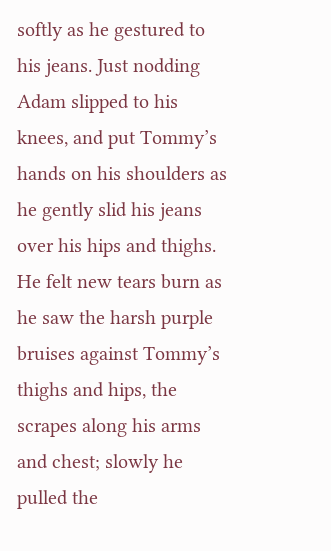softly as he gestured to his jeans. Just nodding Adam slipped to his knees, and put Tommy’s hands on his shoulders as he gently slid his jeans over his hips and thighs. He felt new tears burn as he saw the harsh purple bruises against Tommy’s thighs and hips, the scrapes along his arms and chest; slowly he pulled the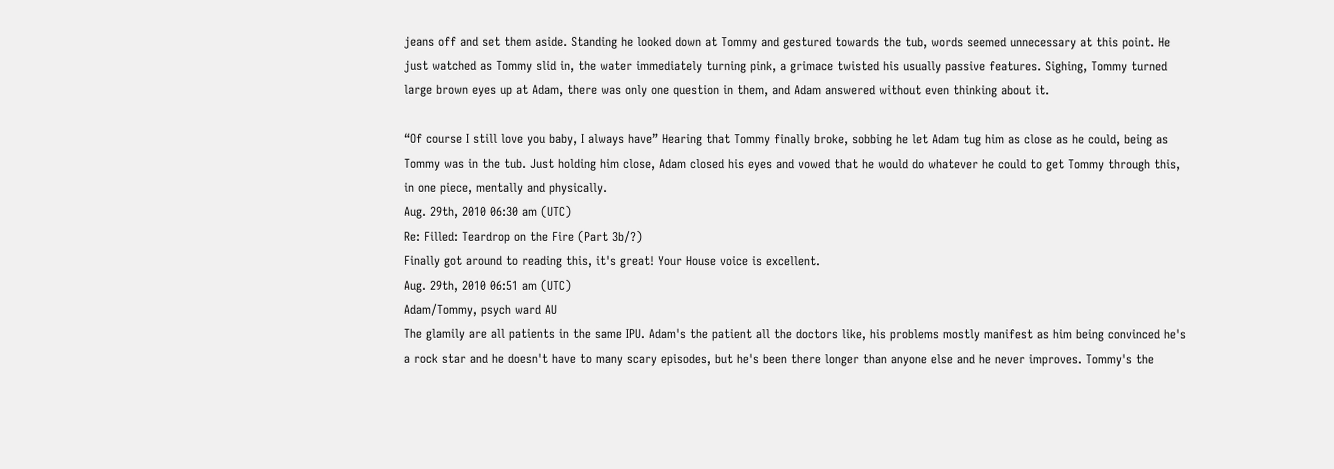jeans off and set them aside. Standing he looked down at Tommy and gestured towards the tub, words seemed unnecessary at this point. He just watched as Tommy slid in, the water immediately turning pink, a grimace twisted his usually passive features. Sighing, Tommy turned large brown eyes up at Adam, there was only one question in them, and Adam answered without even thinking about it.

“Of course I still love you baby, I always have” Hearing that Tommy finally broke, sobbing he let Adam tug him as close as he could, being as Tommy was in the tub. Just holding him close, Adam closed his eyes and vowed that he would do whatever he could to get Tommy through this, in one piece, mentally and physically.
Aug. 29th, 2010 06:30 am (UTC)
Re: Filled: Teardrop on the Fire (Part 3b/?)
Finally got around to reading this, it's great! Your House voice is excellent.
Aug. 29th, 2010 06:51 am (UTC)
Adam/Tommy, psych ward AU
The glamily are all patients in the same IPU. Adam's the patient all the doctors like, his problems mostly manifest as him being convinced he's a rock star and he doesn't have to many scary episodes, but he's been there longer than anyone else and he never improves. Tommy's the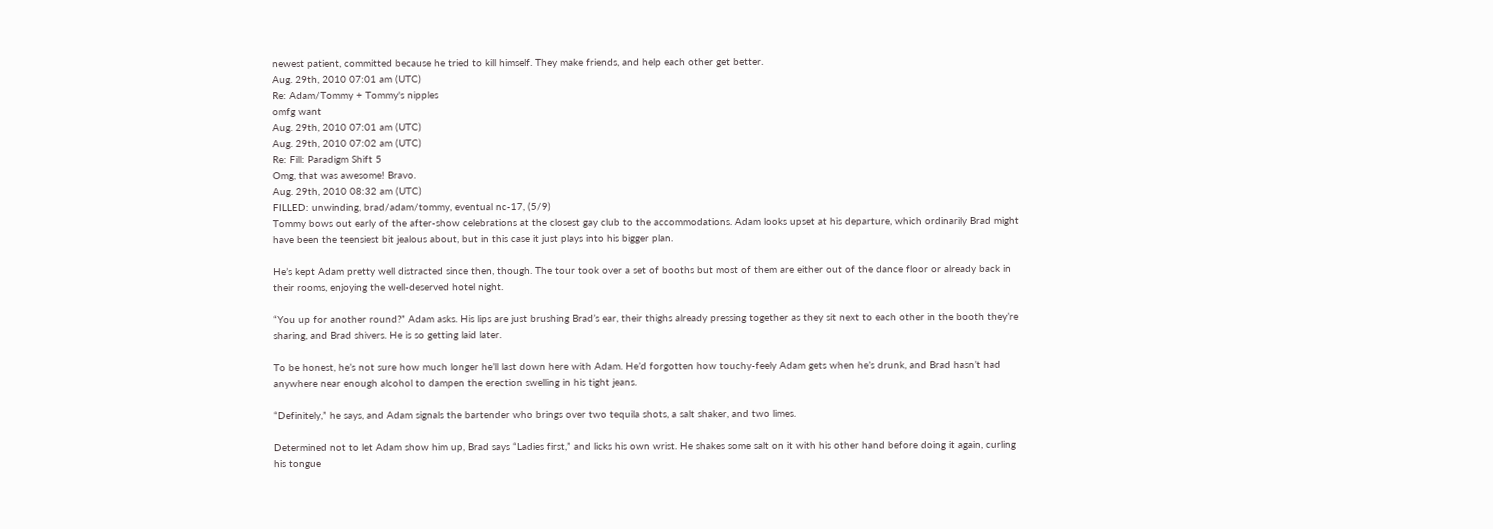newest patient, committed because he tried to kill himself. They make friends, and help each other get better.
Aug. 29th, 2010 07:01 am (UTC)
Re: Adam/Tommy + Tommy's nipples
omfg want
Aug. 29th, 2010 07:01 am (UTC)
Aug. 29th, 2010 07:02 am (UTC)
Re: Fill: Paradigm Shift 5
Omg, that was awesome! Bravo.
Aug. 29th, 2010 08:32 am (UTC)
FILLED: unwinding, brad/adam/tommy, eventual nc-17, (5/9)
Tommy bows out early of the after-show celebrations at the closest gay club to the accommodations. Adam looks upset at his departure, which ordinarily Brad might have been the teensiest bit jealous about, but in this case it just plays into his bigger plan.

He’s kept Adam pretty well distracted since then, though. The tour took over a set of booths but most of them are either out of the dance floor or already back in their rooms, enjoying the well-deserved hotel night.

“You up for another round?” Adam asks. His lips are just brushing Brad’s ear, their thighs already pressing together as they sit next to each other in the booth they’re sharing, and Brad shivers. He is so getting laid later.

To be honest, he’s not sure how much longer he’ll last down here with Adam. He’d forgotten how touchy-feely Adam gets when he’s drunk, and Brad hasn’t had anywhere near enough alcohol to dampen the erection swelling in his tight jeans.

“Definitely,” he says, and Adam signals the bartender who brings over two tequila shots, a salt shaker, and two limes.

Determined not to let Adam show him up, Brad says “Ladies first,” and licks his own wrist. He shakes some salt on it with his other hand before doing it again, curling his tongue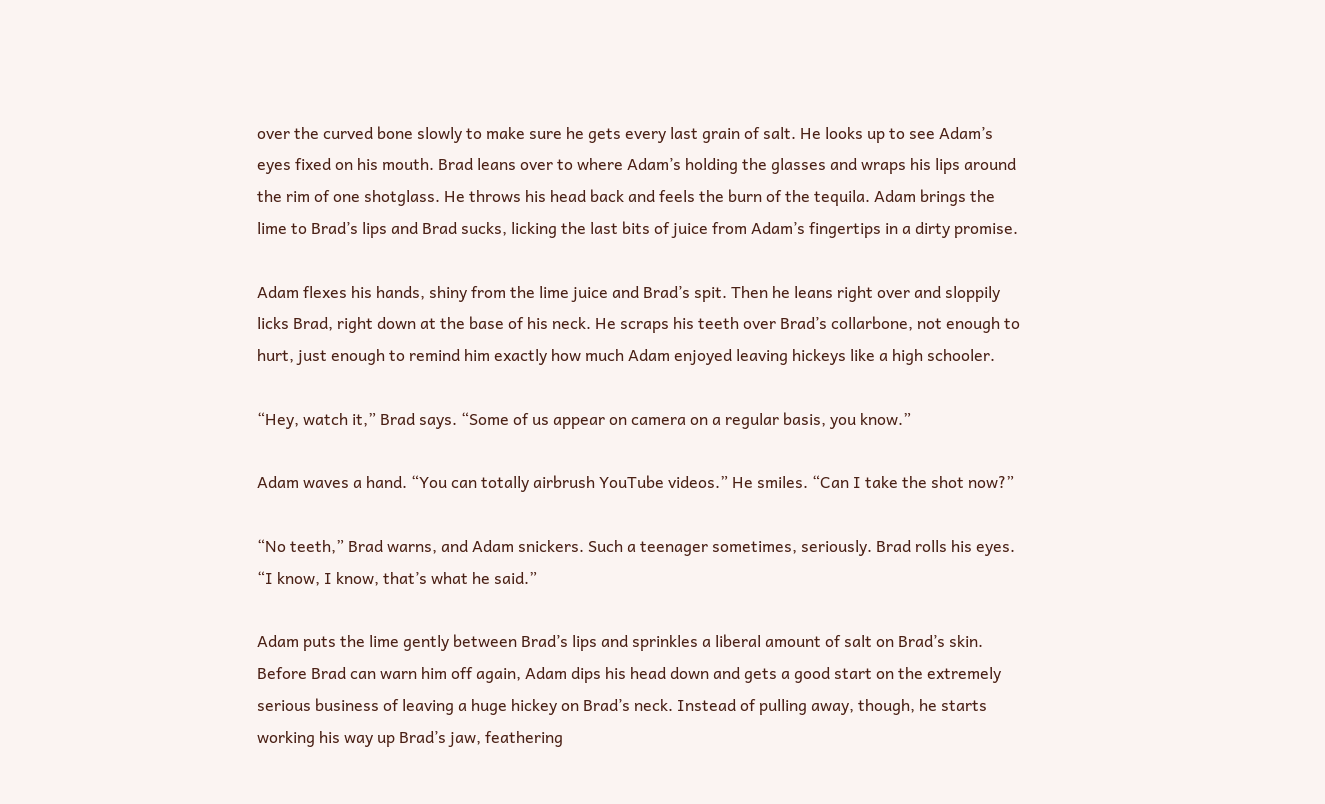over the curved bone slowly to make sure he gets every last grain of salt. He looks up to see Adam’s eyes fixed on his mouth. Brad leans over to where Adam’s holding the glasses and wraps his lips around the rim of one shotglass. He throws his head back and feels the burn of the tequila. Adam brings the lime to Brad’s lips and Brad sucks, licking the last bits of juice from Adam’s fingertips in a dirty promise.

Adam flexes his hands, shiny from the lime juice and Brad’s spit. Then he leans right over and sloppily licks Brad, right down at the base of his neck. He scraps his teeth over Brad’s collarbone, not enough to hurt, just enough to remind him exactly how much Adam enjoyed leaving hickeys like a high schooler.

“Hey, watch it,” Brad says. “Some of us appear on camera on a regular basis, you know.”

Adam waves a hand. “You can totally airbrush YouTube videos.” He smiles. “Can I take the shot now?”

“No teeth,” Brad warns, and Adam snickers. Such a teenager sometimes, seriously. Brad rolls his eyes. “I know, I know, that’s what he said.”

Adam puts the lime gently between Brad’s lips and sprinkles a liberal amount of salt on Brad’s skin. Before Brad can warn him off again, Adam dips his head down and gets a good start on the extremely serious business of leaving a huge hickey on Brad’s neck. Instead of pulling away, though, he starts working his way up Brad’s jaw, feathering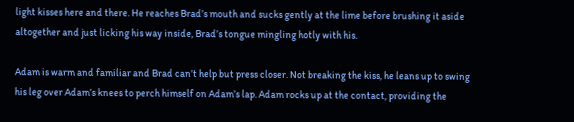light kisses here and there. He reaches Brad’s mouth and sucks gently at the lime before brushing it aside altogether and just licking his way inside, Brad’s tongue mingling hotly with his.

Adam is warm and familiar and Brad can’t help but press closer. Not breaking the kiss, he leans up to swing his leg over Adam’s knees to perch himself on Adam’s lap. Adam rocks up at the contact, providing the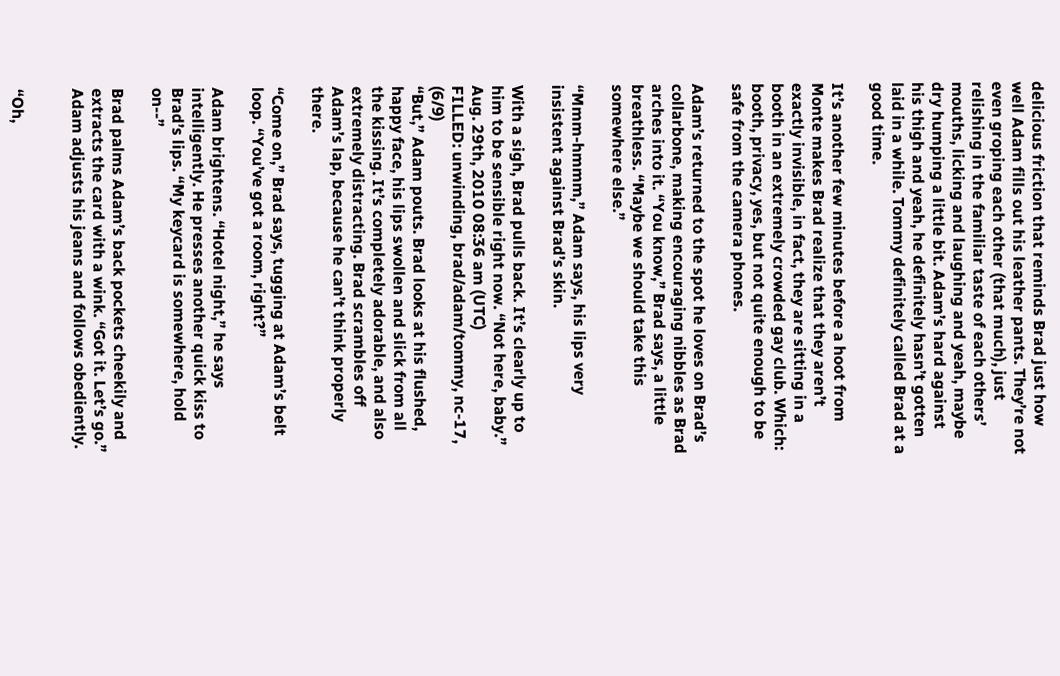delicious friction that reminds Brad just how well Adam fills out his leather pants. They’re not even groping each other (that much), just relishing in the familiar taste of each others’ mouths, licking and laughing and yeah, maybe dry humping a little bit. Adam’s hard against his thigh and yeah, he definitely hasn’t gotten laid in a while. Tommy definitely called Brad at a good time.

It’s another few minutes before a hoot from Monte makes Brad realize that they aren’t exactly invisible, in fact, they are sitting in a booth in an extremely crowded gay club. Which: booth, privacy, yes, but not quite enough to be safe from the camera phones.

Adam’s returned to the spot he loves on Brad’s collarbone, making encouraging nibbles as Brad arches into it. “You know,” Brad says, a little breathless. “Maybe we should take this somewhere else.”

“Mmm-hmmm,” Adam says, his lips very insistent against Brad’s skin.

With a sigh, Brad pulls back. It’s clearly up to him to be sensible right now. “Not here, baby.”
Aug. 29th, 2010 08:36 am (UTC)
FILLED: unwinding, brad/adam/tommy, nc-17, (6/9)
“But,” Adam pouts. Brad looks at his flushed, happy face, his lips swollen and slick from all the kissing. It’s completely adorable, and also extremely distracting. Brad scrambles off Adam’s lap, because he can’t think properly there.

“Come on,” Brad says, tugging at Adam’s belt loop. “You’ve got a room, right?”

Adam brightens. “Hotel night,” he says intelligently. He presses another quick kiss to Brad’s lips. “My keycard is somewhere, hold on--”

Brad palms Adam’s back pockets cheekily and extracts the card with a wink. “Got it. Let’s go.” Adam adjusts his jeans and follows obediently.


“Oh,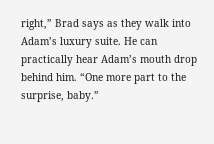right,” Brad says as they walk into Adam’s luxury suite. He can practically hear Adam’s mouth drop behind him. “One more part to the surprise, baby.”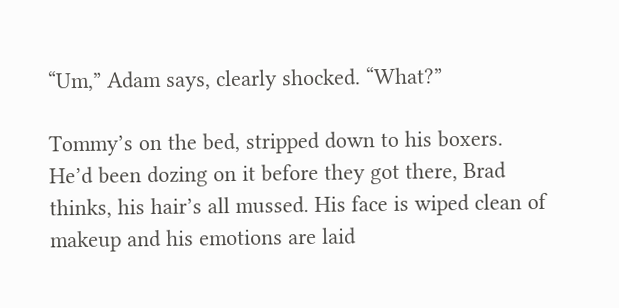“Um,” Adam says, clearly shocked. “What?”

Tommy’s on the bed, stripped down to his boxers. He’d been dozing on it before they got there, Brad thinks, his hair’s all mussed. His face is wiped clean of makeup and his emotions are laid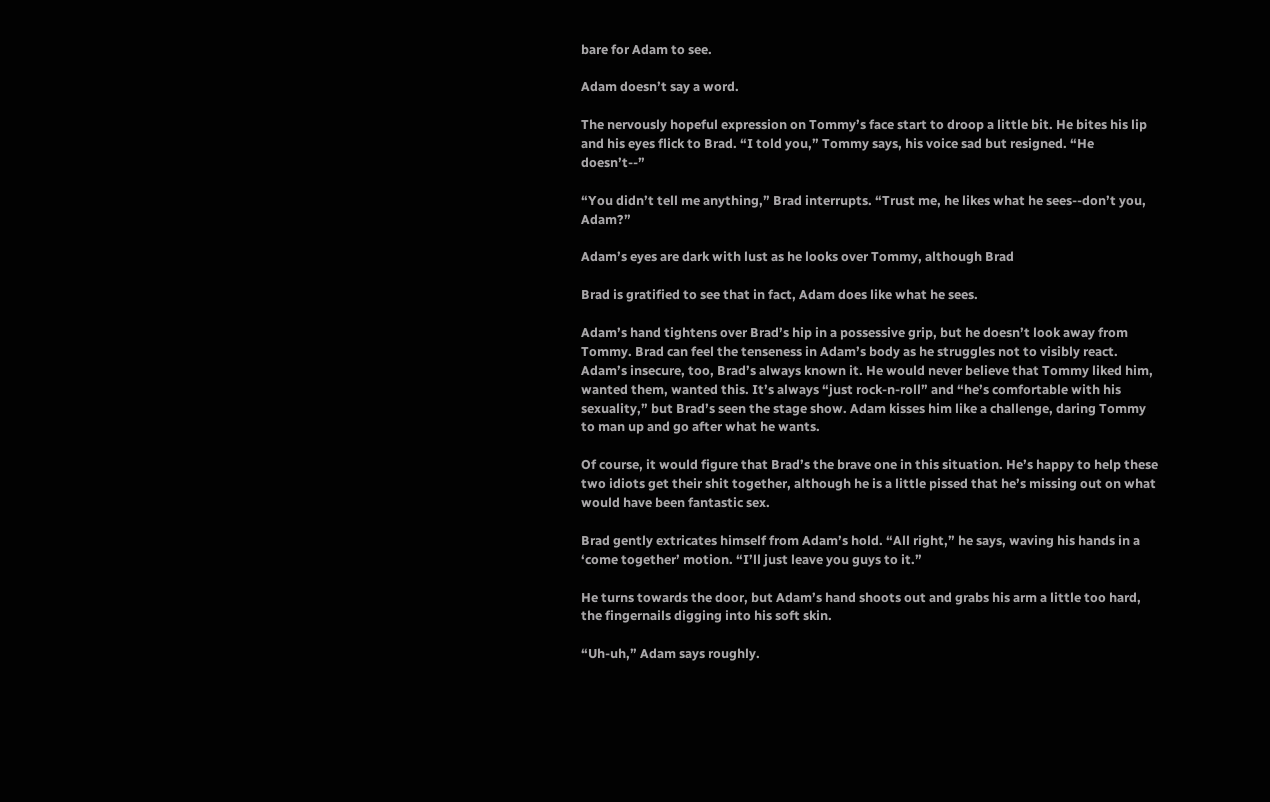bare for Adam to see.

Adam doesn’t say a word.

The nervously hopeful expression on Tommy’s face start to droop a little bit. He bites his lip and his eyes flick to Brad. “I told you,” Tommy says, his voice sad but resigned. “He doesn’t--”

“You didn’t tell me anything,” Brad interrupts. “Trust me, he likes what he sees--don’t you, Adam?”

Adam’s eyes are dark with lust as he looks over Tommy, although Brad

Brad is gratified to see that in fact, Adam does like what he sees.

Adam’s hand tightens over Brad’s hip in a possessive grip, but he doesn’t look away from Tommy. Brad can feel the tenseness in Adam’s body as he struggles not to visibly react. Adam’s insecure, too, Brad’s always known it. He would never believe that Tommy liked him, wanted them, wanted this. It’s always “just rock-n-roll” and “he’s comfortable with his sexuality,” but Brad’s seen the stage show. Adam kisses him like a challenge, daring Tommy to man up and go after what he wants.

Of course, it would figure that Brad’s the brave one in this situation. He’s happy to help these two idiots get their shit together, although he is a little pissed that he’s missing out on what would have been fantastic sex.

Brad gently extricates himself from Adam’s hold. “All right,” he says, waving his hands in a ‘come together’ motion. “I’ll just leave you guys to it.”

He turns towards the door, but Adam’s hand shoots out and grabs his arm a little too hard, the fingernails digging into his soft skin.

“Uh-uh,” Adam says roughly.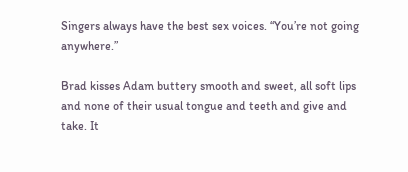Singers always have the best sex voices. “You’re not going anywhere.”

Brad kisses Adam buttery smooth and sweet, all soft lips and none of their usual tongue and teeth and give and take. It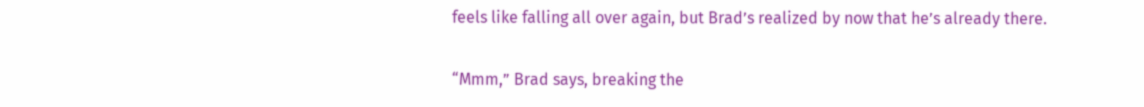feels like falling all over again, but Brad’s realized by now that he’s already there.

“Mmm,” Brad says, breaking the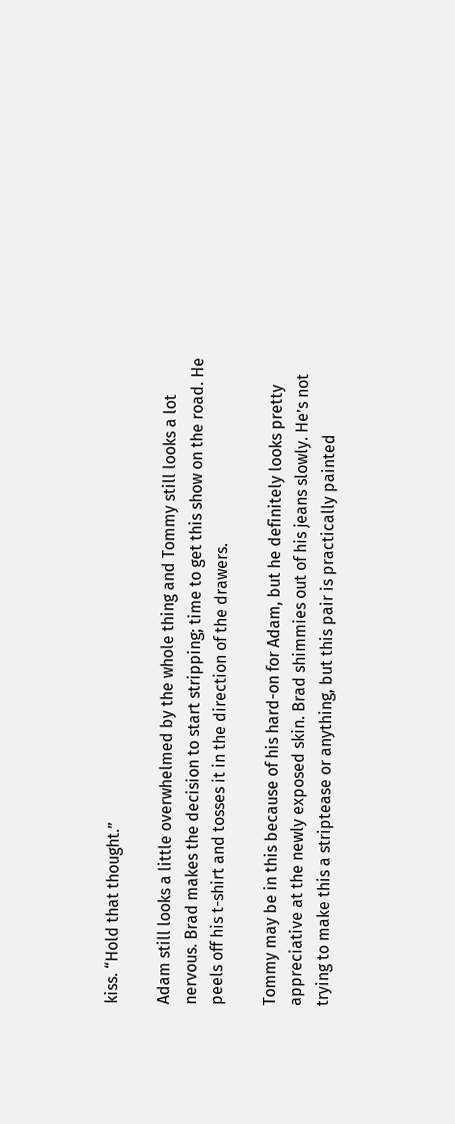kiss. “Hold that thought.”

Adam still looks a little overwhelmed by the whole thing and Tommy still looks a lot nervous. Brad makes the decision to start stripping; time to get this show on the road. He peels off his t-shirt and tosses it in the direction of the drawers.

Tommy may be in this because of his hard-on for Adam, but he definitely looks pretty appreciative at the newly exposed skin. Brad shimmies out of his jeans slowly. He’s not trying to make this a striptease or anything, but this pair is practically painted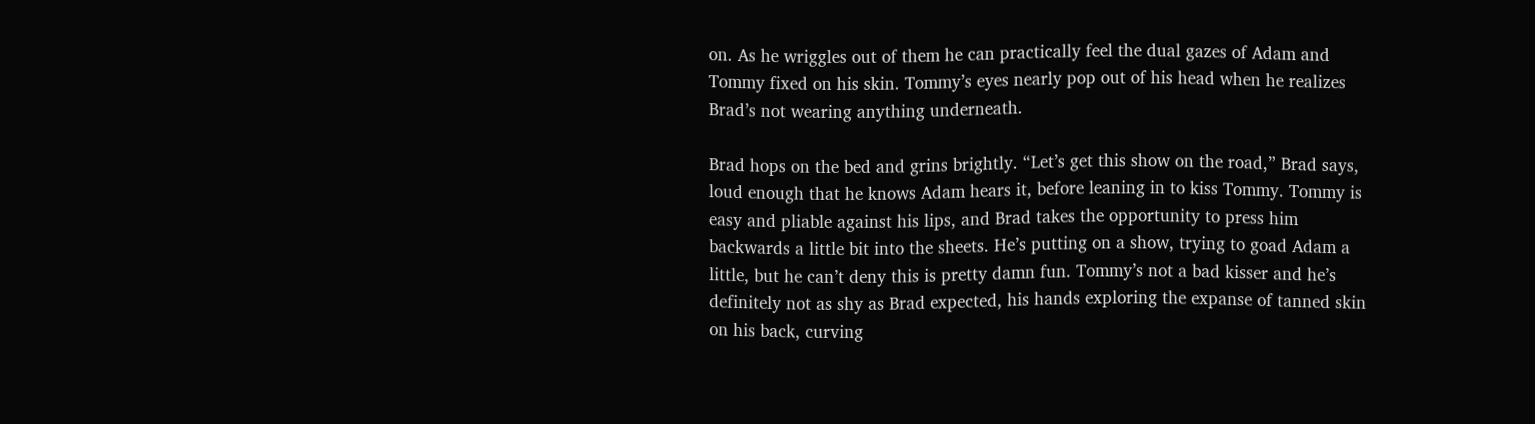on. As he wriggles out of them he can practically feel the dual gazes of Adam and Tommy fixed on his skin. Tommy’s eyes nearly pop out of his head when he realizes Brad’s not wearing anything underneath.

Brad hops on the bed and grins brightly. “Let’s get this show on the road,” Brad says, loud enough that he knows Adam hears it, before leaning in to kiss Tommy. Tommy is easy and pliable against his lips, and Brad takes the opportunity to press him backwards a little bit into the sheets. He’s putting on a show, trying to goad Adam a little, but he can’t deny this is pretty damn fun. Tommy’s not a bad kisser and he’s definitely not as shy as Brad expected, his hands exploring the expanse of tanned skin on his back, curving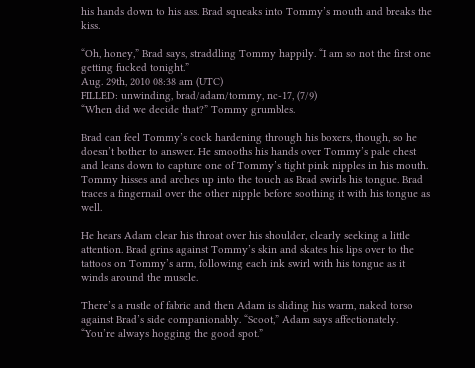his hands down to his ass. Brad squeaks into Tommy’s mouth and breaks the kiss.

“Oh, honey,” Brad says, straddling Tommy happily. “I am so not the first one getting fucked tonight.”
Aug. 29th, 2010 08:38 am (UTC)
FILLED: unwinding, brad/adam/tommy, nc-17, (7/9)
“When did we decide that?” Tommy grumbles.

Brad can feel Tommy’s cock hardening through his boxers, though, so he doesn’t bother to answer. He smooths his hands over Tommy’s pale chest and leans down to capture one of Tommy’s tight pink nipples in his mouth. Tommy hisses and arches up into the touch as Brad swirls his tongue. Brad traces a fingernail over the other nipple before soothing it with his tongue as well.

He hears Adam clear his throat over his shoulder, clearly seeking a little attention. Brad grins against Tommy’s skin and skates his lips over to the tattoos on Tommy’s arm, following each ink swirl with his tongue as it winds around the muscle.

There’s a rustle of fabric and then Adam is sliding his warm, naked torso against Brad’s side companionably. “Scoot,” Adam says affectionately. “You’re always hogging the good spot.”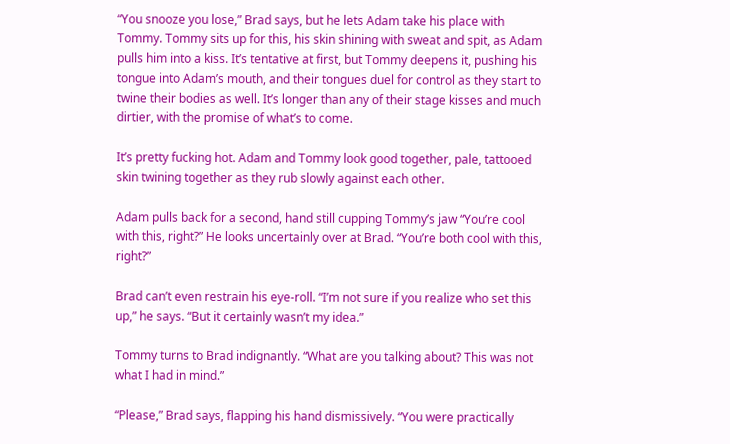“You snooze you lose,” Brad says, but he lets Adam take his place with Tommy. Tommy sits up for this, his skin shining with sweat and spit, as Adam pulls him into a kiss. It’s tentative at first, but Tommy deepens it, pushing his tongue into Adam’s mouth, and their tongues duel for control as they start to twine their bodies as well. It’s longer than any of their stage kisses and much dirtier, with the promise of what’s to come.

It’s pretty fucking hot. Adam and Tommy look good together, pale, tattooed skin twining together as they rub slowly against each other.

Adam pulls back for a second, hand still cupping Tommy’s jaw “You’re cool with this, right?” He looks uncertainly over at Brad. “You’re both cool with this, right?”

Brad can’t even restrain his eye-roll. “I’m not sure if you realize who set this up,” he says. “But it certainly wasn’t my idea.”

Tommy turns to Brad indignantly. “What are you talking about? This was not what I had in mind.”

“Please,” Brad says, flapping his hand dismissively. “You were practically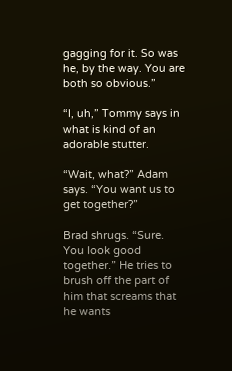gagging for it. So was he, by the way. You are both so obvious.”

“I, uh,” Tommy says in what is kind of an adorable stutter.

“Wait, what?” Adam says. “You want us to get together?”

Brad shrugs. “Sure. You look good together.” He tries to brush off the part of him that screams that he wants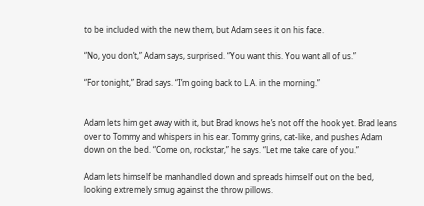to be included with the new them, but Adam sees it on his face.

“No, you don’t,” Adam says, surprised. “You want this. You want all of us.”

“For tonight,” Brad says. “I’m going back to L.A. in the morning.”


Adam lets him get away with it, but Brad knows he’s not off the hook yet. Brad leans over to Tommy and whispers in his ear. Tommy grins, cat-like, and pushes Adam down on the bed. “Come on, rockstar,” he says. “Let me take care of you.”

Adam lets himself be manhandled down and spreads himself out on the bed, looking extremely smug against the throw pillows.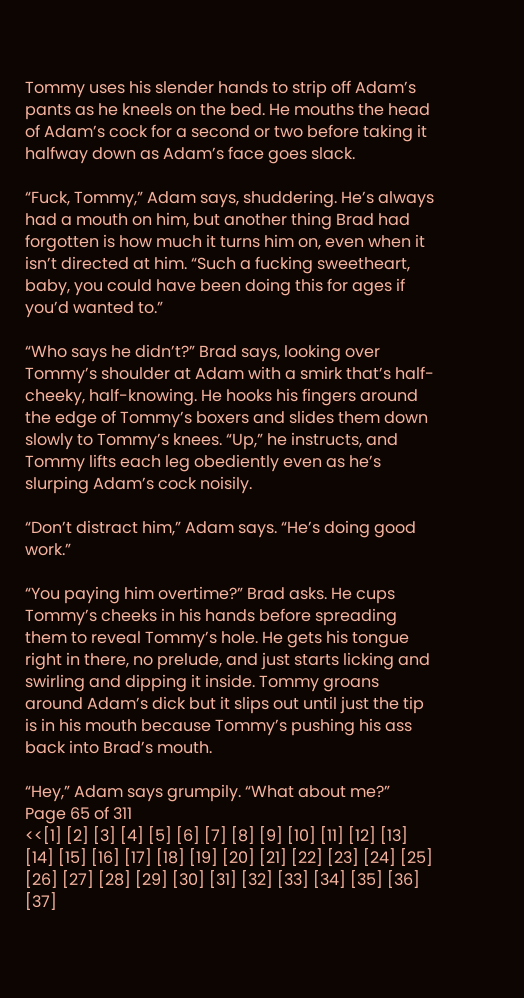Tommy uses his slender hands to strip off Adam’s pants as he kneels on the bed. He mouths the head of Adam’s cock for a second or two before taking it halfway down as Adam’s face goes slack.

“Fuck, Tommy,” Adam says, shuddering. He’s always had a mouth on him, but another thing Brad had forgotten is how much it turns him on, even when it isn’t directed at him. “Such a fucking sweetheart, baby, you could have been doing this for ages if you’d wanted to.”

“Who says he didn’t?” Brad says, looking over Tommy’s shoulder at Adam with a smirk that’s half-cheeky, half-knowing. He hooks his fingers around the edge of Tommy’s boxers and slides them down slowly to Tommy’s knees. “Up,” he instructs, and Tommy lifts each leg obediently even as he’s slurping Adam’s cock noisily.

“Don’t distract him,” Adam says. “He’s doing good work.”

“You paying him overtime?” Brad asks. He cups Tommy’s cheeks in his hands before spreading them to reveal Tommy’s hole. He gets his tongue right in there, no prelude, and just starts licking and swirling and dipping it inside. Tommy groans around Adam’s dick but it slips out until just the tip is in his mouth because Tommy’s pushing his ass back into Brad’s mouth.

“Hey,” Adam says grumpily. “What about me?”
Page 65 of 311
<<[1] [2] [3] [4] [5] [6] [7] [8] [9] [10] [11] [12] [13] [14] [15] [16] [17] [18] [19] [20] [21] [22] [23] [24] [25] [26] [27] [28] [29] [30] [31] [32] [33] [34] [35] [36] [37]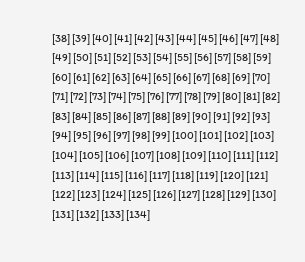[38] [39] [40] [41] [42] [43] [44] [45] [46] [47] [48] [49] [50] [51] [52] [53] [54] [55] [56] [57] [58] [59] [60] [61] [62] [63] [64] [65] [66] [67] [68] [69] [70] [71] [72] [73] [74] [75] [76] [77] [78] [79] [80] [81] [82] [83] [84] [85] [86] [87] [88] [89] [90] [91] [92] [93] [94] [95] [96] [97] [98] [99] [100] [101] [102] [103] [104] [105] [106] [107] [108] [109] [110] [111] [112] [113] [114] [115] [116] [117] [118] [119] [120] [121] [122] [123] [124] [125] [126] [127] [128] [129] [130] [131] [132] [133] [134]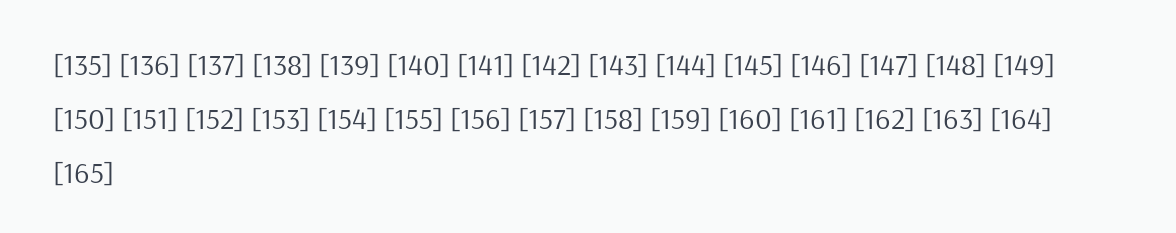[135] [136] [137] [138] [139] [140] [141] [142] [143] [144] [145] [146] [147] [148] [149] [150] [151] [152] [153] [154] [155] [156] [157] [158] [159] [160] [161] [162] [163] [164] [165]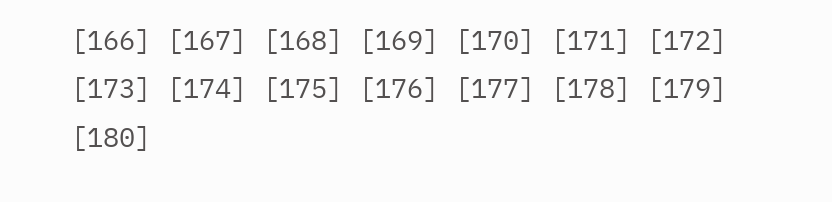[166] [167] [168] [169] [170] [171] [172] [173] [174] [175] [176] [177] [178] [179] [180]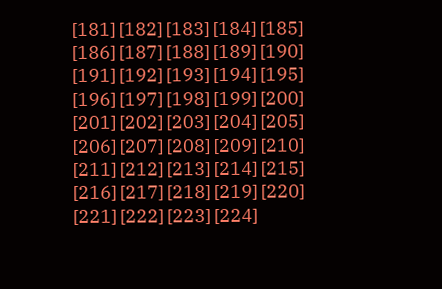[181] [182] [183] [184] [185] [186] [187] [188] [189] [190] [191] [192] [193] [194] [195] [196] [197] [198] [199] [200] [201] [202] [203] [204] [205] [206] [207] [208] [209] [210] [211] [212] [213] [214] [215] [216] [217] [218] [219] [220] [221] [222] [223] [224]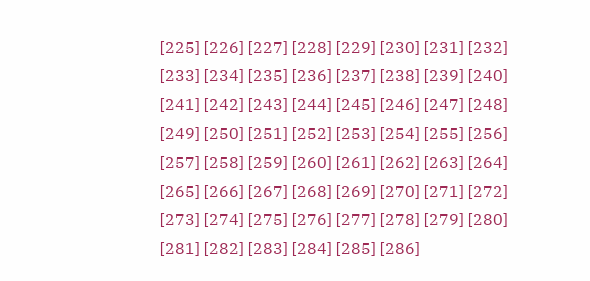[225] [226] [227] [228] [229] [230] [231] [232] [233] [234] [235] [236] [237] [238] [239] [240] [241] [242] [243] [244] [245] [246] [247] [248] [249] [250] [251] [252] [253] [254] [255] [256] [257] [258] [259] [260] [261] [262] [263] [264] [265] [266] [267] [268] [269] [270] [271] [272] [273] [274] [275] [276] [277] [278] [279] [280] [281] [282] [283] [284] [285] [286]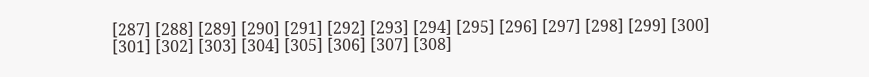[287] [288] [289] [290] [291] [292] [293] [294] [295] [296] [297] [298] [299] [300] [301] [302] [303] [304] [305] [306] [307] [308]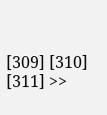[309] [310] [311] >>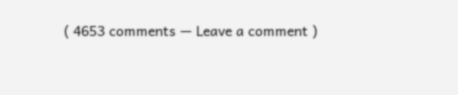( 4653 comments — Leave a comment )